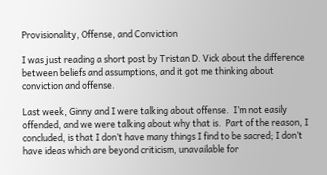Provisionality, Offense, and Conviction

I was just reading a short post by Tristan D. Vick about the difference between beliefs and assumptions, and it got me thinking about conviction and offense.

Last week, Ginny and I were talking about offense.  I’m not easily offended, and we were talking about why that is.  Part of the reason, I concluded, is that I don’t have many things I find to be sacred; I don’t have ideas which are beyond criticism, unavailable for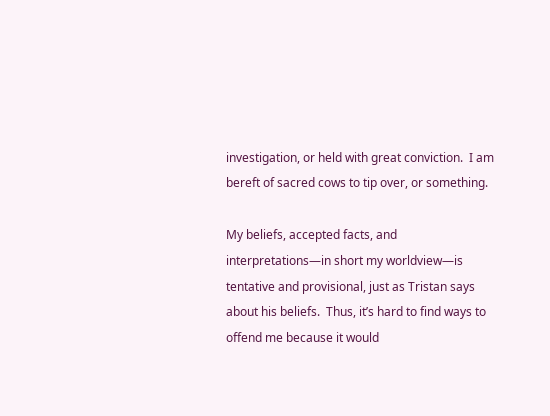investigation, or held with great conviction.  I am bereft of sacred cows to tip over, or something.

My beliefs, accepted facts, and interpretations—in short my worldview—is tentative and provisional, just as Tristan says about his beliefs.  Thus, it’s hard to find ways to offend me because it would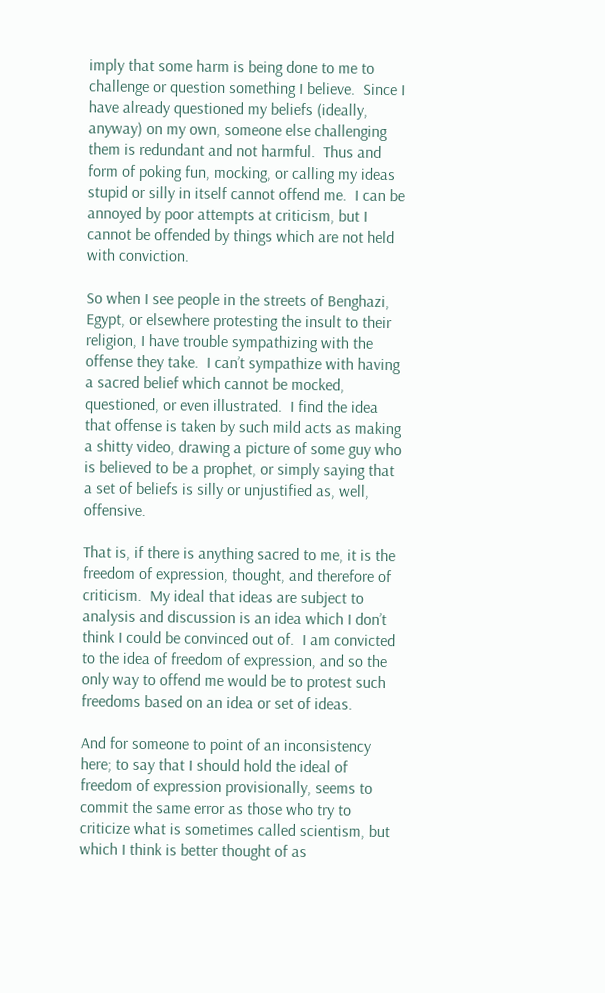imply that some harm is being done to me to challenge or question something I believe.  Since I have already questioned my beliefs (ideally, anyway) on my own, someone else challenging them is redundant and not harmful.  Thus and form of poking fun, mocking, or calling my ideas stupid or silly in itself cannot offend me.  I can be annoyed by poor attempts at criticism, but I cannot be offended by things which are not held with conviction.

So when I see people in the streets of Benghazi, Egypt, or elsewhere protesting the insult to their religion, I have trouble sympathizing with the offense they take.  I can’t sympathize with having a sacred belief which cannot be mocked, questioned, or even illustrated.  I find the idea that offense is taken by such mild acts as making a shitty video, drawing a picture of some guy who is believed to be a prophet, or simply saying that a set of beliefs is silly or unjustified as, well, offensive.

That is, if there is anything sacred to me, it is the freedom of expression, thought, and therefore of criticism.  My ideal that ideas are subject to analysis and discussion is an idea which I don’t think I could be convinced out of.  I am convicted to the idea of freedom of expression, and so the only way to offend me would be to protest such freedoms based on an idea or set of ideas.

And for someone to point of an inconsistency here; to say that I should hold the ideal of freedom of expression provisionally, seems to commit the same error as those who try to criticize what is sometimes called scientism, but which I think is better thought of as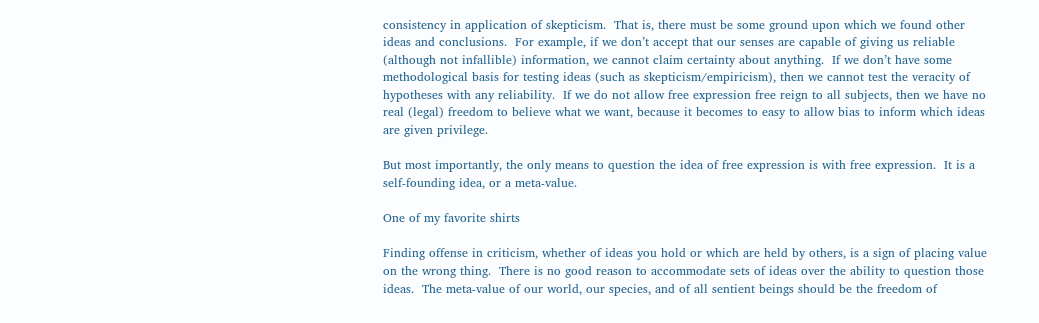consistency in application of skepticism.  That is, there must be some ground upon which we found other ideas and conclusions.  For example, if we don’t accept that our senses are capable of giving us reliable (although not infallible) information, we cannot claim certainty about anything.  If we don’t have some methodological basis for testing ideas (such as skepticism/empiricism), then we cannot test the veracity of hypotheses with any reliability.  If we do not allow free expression free reign to all subjects, then we have no real (legal) freedom to believe what we want, because it becomes to easy to allow bias to inform which ideas are given privilege.

But most importantly, the only means to question the idea of free expression is with free expression.  It is a self-founding idea, or a meta-value.

One of my favorite shirts

Finding offense in criticism, whether of ideas you hold or which are held by others, is a sign of placing value on the wrong thing.  There is no good reason to accommodate sets of ideas over the ability to question those ideas.  The meta-value of our world, our species, and of all sentient beings should be the freedom of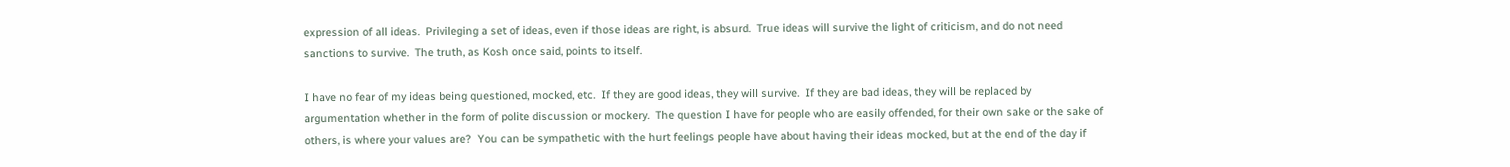expression of all ideas.  Privileging a set of ideas, even if those ideas are right, is absurd.  True ideas will survive the light of criticism, and do not need sanctions to survive.  The truth, as Kosh once said, points to itself.

I have no fear of my ideas being questioned, mocked, etc.  If they are good ideas, they will survive.  If they are bad ideas, they will be replaced by argumentation whether in the form of polite discussion or mockery.  The question I have for people who are easily offended, for their own sake or the sake of others, is where your values are?  You can be sympathetic with the hurt feelings people have about having their ideas mocked, but at the end of the day if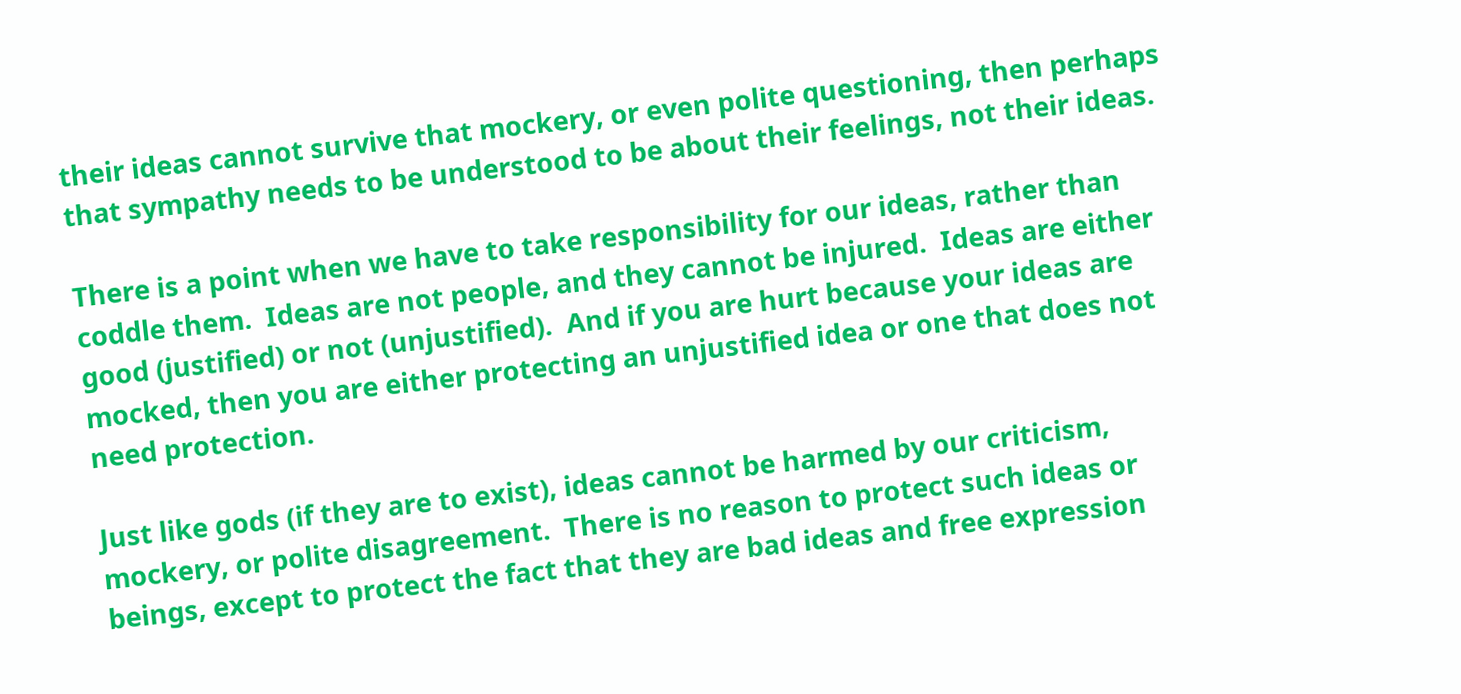their ideas cannot survive that mockery, or even polite questioning, then perhaps that sympathy needs to be understood to be about their feelings, not their ideas.

There is a point when we have to take responsibility for our ideas, rather than coddle them.  Ideas are not people, and they cannot be injured.  Ideas are either good (justified) or not (unjustified).  And if you are hurt because your ideas are mocked, then you are either protecting an unjustified idea or one that does not need protection.

Just like gods (if they are to exist), ideas cannot be harmed by our criticism,  mockery, or polite disagreement.  There is no reason to protect such ideas or beings, except to protect the fact that they are bad ideas and free expression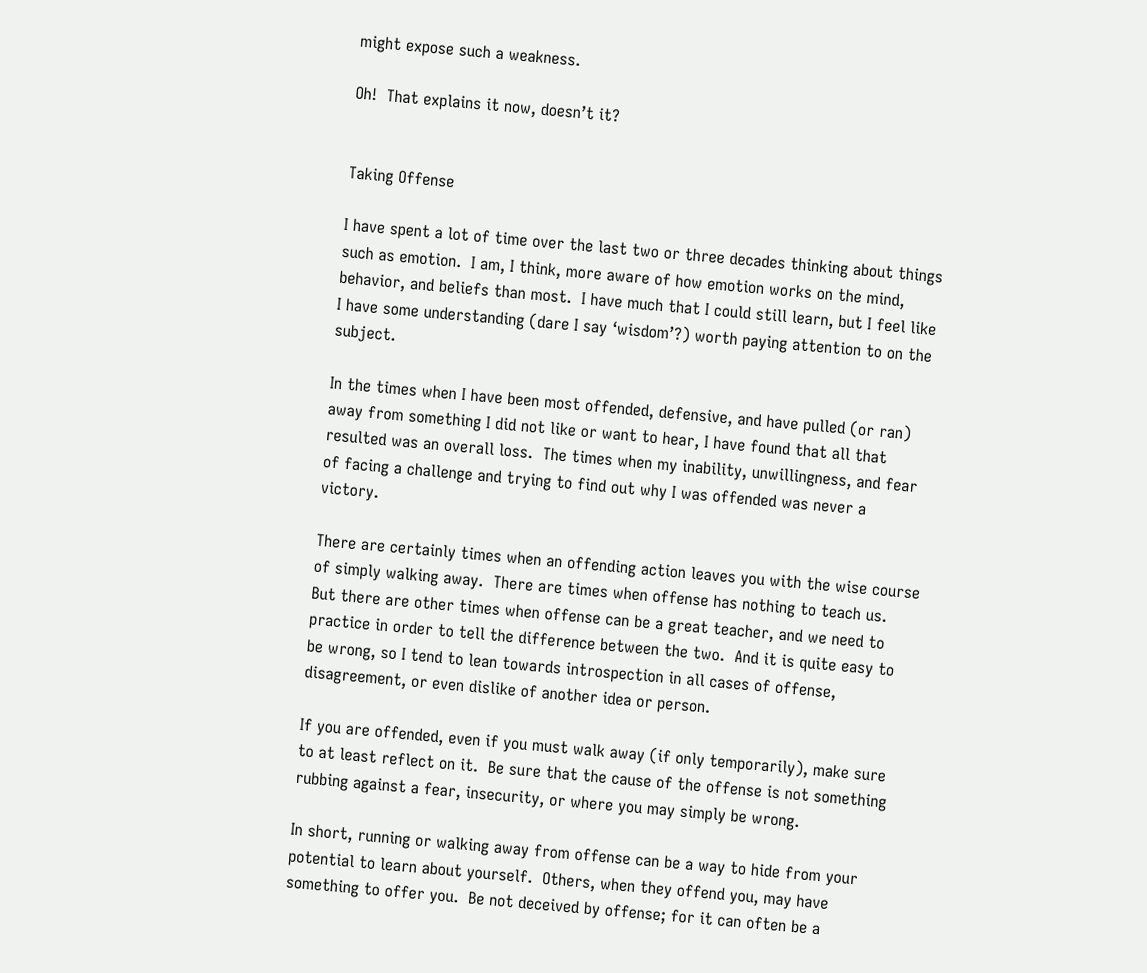might expose such a weakness.

Oh!  That explains it now, doesn’t it?


Taking Offense

I have spent a lot of time over the last two or three decades thinking about things such as emotion.  I am, I think, more aware of how emotion works on the mind, behavior, and beliefs than most.  I have much that I could still learn, but I feel like I have some understanding (dare I say ‘wisdom’?) worth paying attention to on the subject.

In the times when I have been most offended, defensive, and have pulled (or ran) away from something I did not like or want to hear, I have found that all that resulted was an overall loss.  The times when my inability, unwillingness, and fear of facing a challenge and trying to find out why I was offended was never a victory.

There are certainly times when an offending action leaves you with the wise course of simply walking away.  There are times when offense has nothing to teach us.  But there are other times when offense can be a great teacher, and we need to practice in order to tell the difference between the two.  And it is quite easy to be wrong, so I tend to lean towards introspection in all cases of offense, disagreement, or even dislike of another idea or person.

If you are offended, even if you must walk away (if only temporarily), make sure to at least reflect on it.  Be sure that the cause of the offense is not something rubbing against a fear, insecurity, or where you may simply be wrong.

In short, running or walking away from offense can be a way to hide from your potential to learn about yourself.  Others, when they offend you, may have something to offer you.  Be not deceived by offense; for it can often be a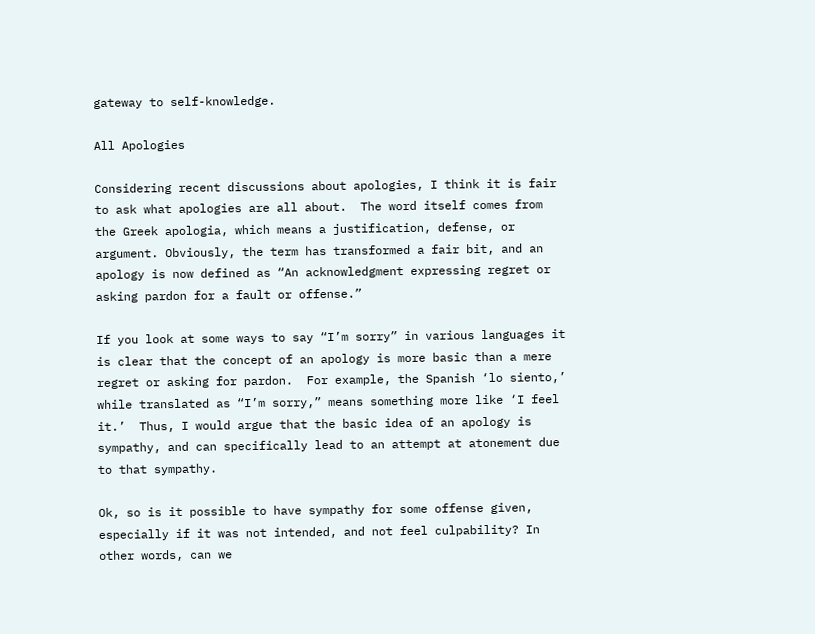gateway to self-knowledge.

All Apologies

Considering recent discussions about apologies, I think it is fair to ask what apologies are all about.  The word itself comes from the Greek apologia, which means a justification, defense, or argument. Obviously, the term has transformed a fair bit, and an apology is now defined as “An acknowledgment expressing regret or asking pardon for a fault or offense.”

If you look at some ways to say “I’m sorry” in various languages it is clear that the concept of an apology is more basic than a mere regret or asking for pardon.  For example, the Spanish ‘lo siento,’ while translated as “I’m sorry,” means something more like ‘I feel it.’  Thus, I would argue that the basic idea of an apology is sympathy, and can specifically lead to an attempt at atonement due to that sympathy.

Ok, so is it possible to have sympathy for some offense given, especially if it was not intended, and not feel culpability? In other words, can we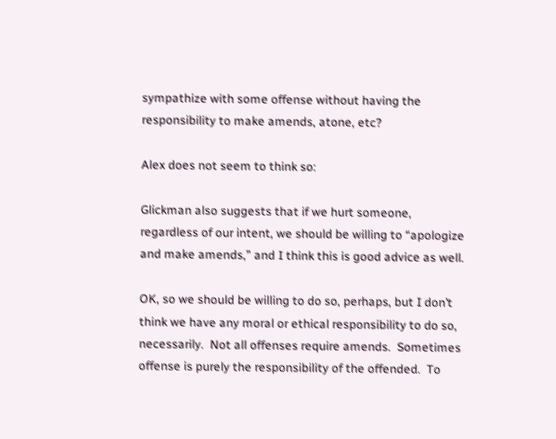sympathize with some offense without having the responsibility to make amends, atone, etc?

Alex does not seem to think so:

Glickman also suggests that if we hurt someone, regardless of our intent, we should be willing to “apologize and make amends,” and I think this is good advice as well.

OK, so we should be willing to do so, perhaps, but I don’t think we have any moral or ethical responsibility to do so, necessarily.  Not all offenses require amends.  Sometimes offense is purely the responsibility of the offended.  To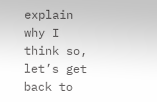explain why I think so, let’s get back to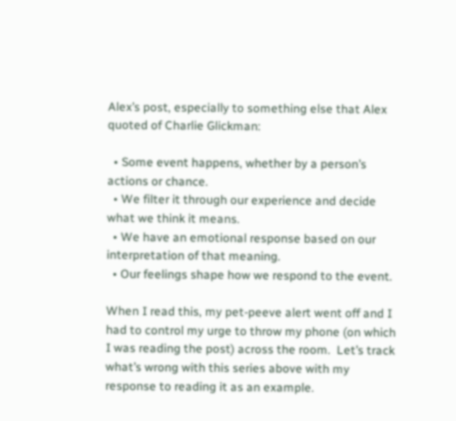Alex’s post, especially to something else that Alex quoted of Charlie Glickman:

  • Some event happens, whether by a person’s actions or chance.
  • We filter it through our experience and decide what we think it means.
  • We have an emotional response based on our interpretation of that meaning.
  • Our feelings shape how we respond to the event.

When I read this, my pet-peeve alert went off and I had to control my urge to throw my phone (on which I was reading the post) across the room.  Let’s track what’s wrong with this series above with my response to reading it as an example.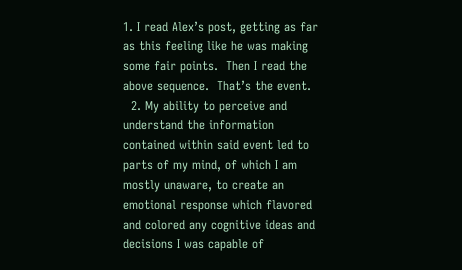1. I read Alex’s post, getting as far as this feeling like he was making some fair points.  Then I read the above sequence.  That’s the event.
  2. My ability to perceive and understand the information contained within said event led to parts of my mind, of which I am mostly unaware, to create an emotional response which flavored and colored any cognitive ideas and decisions I was capable of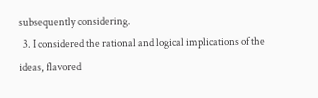subsequently considering.
  3. I considered the rational and logical implications of the ideas, flavored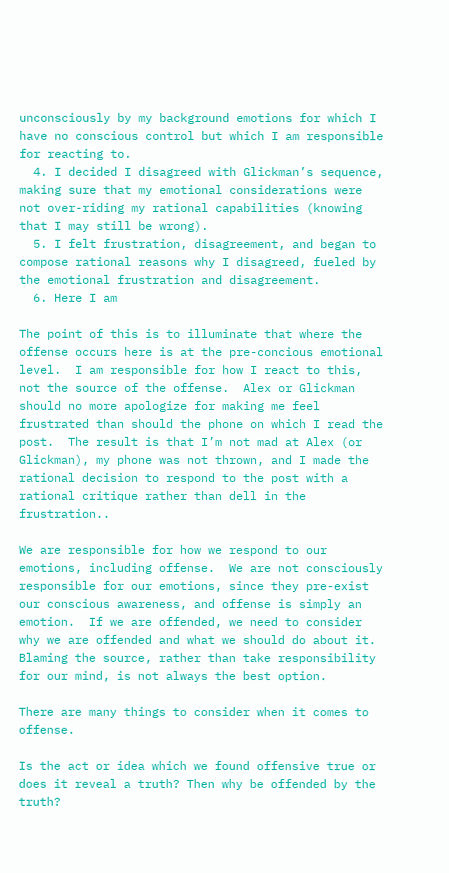unconsciously by my background emotions for which I have no conscious control but which I am responsible for reacting to.
  4. I decided I disagreed with Glickman’s sequence, making sure that my emotional considerations were not over-riding my rational capabilities (knowing that I may still be wrong).
  5. I felt frustration, disagreement, and began to compose rational reasons why I disagreed, fueled by the emotional frustration and disagreement.
  6. Here I am

The point of this is to illuminate that where the offense occurs here is at the pre-concious emotional level.  I am responsible for how I react to this, not the source of the offense.  Alex or Glickman should no more apologize for making me feel frustrated than should the phone on which I read the post.  The result is that I’m not mad at Alex (or Glickman), my phone was not thrown, and I made the rational decision to respond to the post with a rational critique rather than dell in the frustration..

We are responsible for how we respond to our emotions, including offense.  We are not consciously responsible for our emotions, since they pre-exist our conscious awareness, and offense is simply an emotion.  If we are offended, we need to consider why we are offended and what we should do about it.  Blaming the source, rather than take responsibility for our mind, is not always the best option.

There are many things to consider when it comes to offense.

Is the act or idea which we found offensive true or does it reveal a truth? Then why be offended by the truth?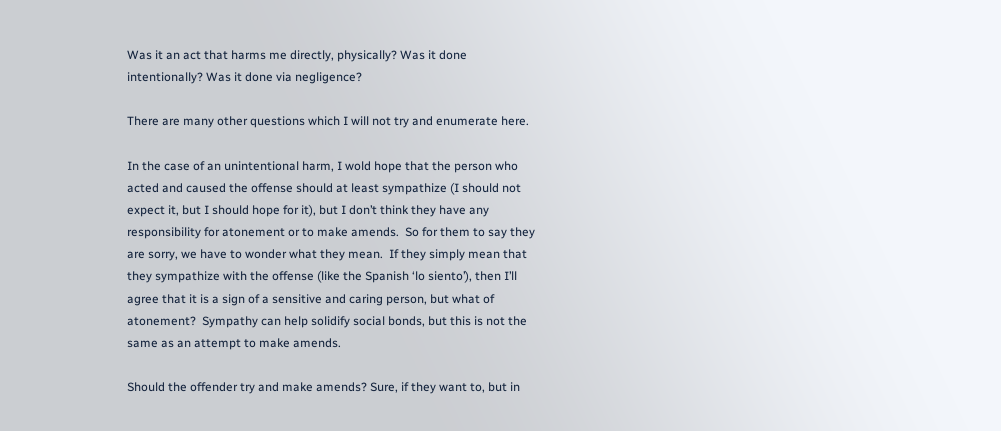Was it an act that harms me directly, physically? Was it done intentionally? Was it done via negligence?

There are many other questions which I will not try and enumerate here.

In the case of an unintentional harm, I wold hope that the person who acted and caused the offense should at least sympathize (I should not expect it, but I should hope for it), but I don’t think they have any responsibility for atonement or to make amends.  So for them to say they are sorry, we have to wonder what they mean.  If they simply mean that they sympathize with the offense (like the Spanish ‘lo siento’), then I’ll agree that it is a sign of a sensitive and caring person, but what of atonement?  Sympathy can help solidify social bonds, but this is not the same as an attempt to make amends.

Should the offender try and make amends? Sure, if they want to, but in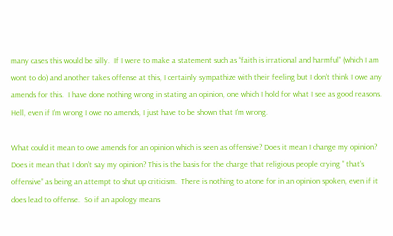many cases this would be silly.  If I were to make a statement such as “faith is irrational and harmful” (which I am wont to do) and another takes offense at this, I certainly sympathize with their feeling but I don’t think I owe any amends for this.  I have done nothing wrong in stating an opinion, one which I hold for what I see as good reasons.  Hell, even if I’m wrong I owe no amends, I just have to be shown that I’m wrong.

What could it mean to owe amends for an opinion which is seen as offensive? Does it mean I change my opinion? Does it mean that I don’t say my opinion? This is the basis for the charge that religious people crying ” that’s offensive” as being an attempt to shut up criticism.  There is nothing to atone for in an opinion spoken, even if it does lead to offense.  So if an apology means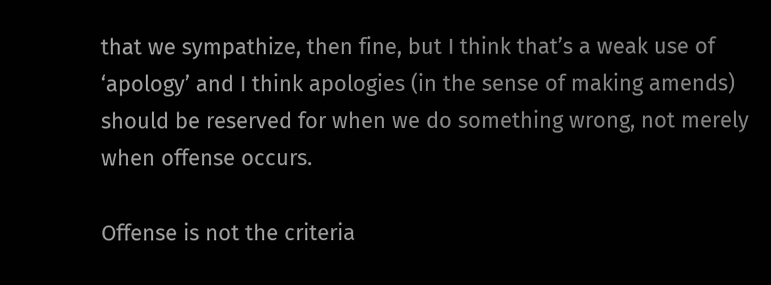that we sympathize, then fine, but I think that’s a weak use of ‘apology’ and I think apologies (in the sense of making amends) should be reserved for when we do something wrong, not merely when offense occurs.

Offense is not the criteria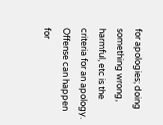for apologies; doing something wrong, harmful, etc is the criteria for an apology.  Offense can happen for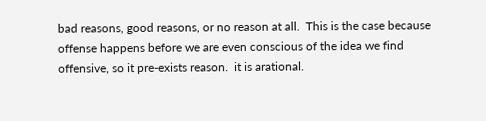bad reasons, good reasons, or no reason at all.  This is the case because offense happens before we are even conscious of the idea we find offensive, so it pre-exists reason.  it is arational.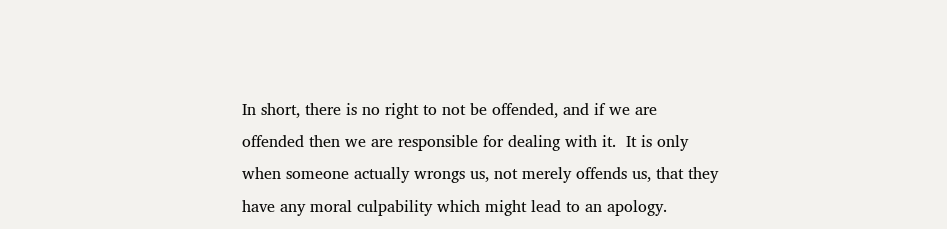In short, there is no right to not be offended, and if we are offended then we are responsible for dealing with it.  It is only when someone actually wrongs us, not merely offends us, that they have any moral culpability which might lead to an apology.